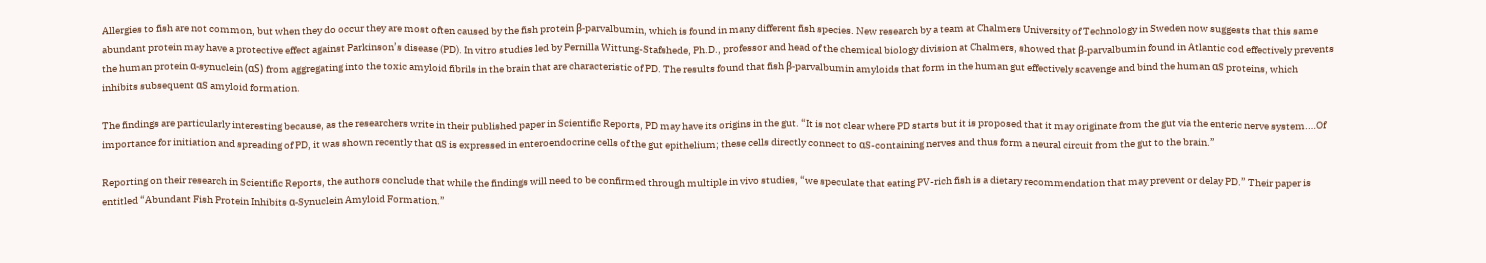Allergies to fish are not common, but when they do occur they are most often caused by the fish protein β-parvalbumin, which is found in many different fish species. New research by a team at Chalmers University of Technology in Sweden now suggests that this same abundant protein may have a protective effect against Parkinson’s disease (PD). In vitro studies led by Pernilla Wittung-Stafshede, Ph.D., professor and head of the chemical biology division at Chalmers, showed that β-parvalbumin found in Atlantic cod effectively prevents the human protein α-synuclein (αS) from aggregating into the toxic amyloid fibrils in the brain that are characteristic of PD. The results found that fish β-parvalbumin amyloids that form in the human gut effectively scavenge and bind the human αS proteins, which inhibits subsequent αS amyloid formation.

The findings are particularly interesting because, as the researchers write in their published paper in Scientific Reports, PD may have its origins in the gut. “It is not clear where PD starts but it is proposed that it may originate from the gut via the enteric nerve system.…Of importance for initiation and spreading of PD, it was shown recently that αS is expressed in enteroendocrine cells of the gut epithelium; these cells directly connect to αS-containing nerves and thus form a neural circuit from the gut to the brain.”

Reporting on their research in Scientific Reports, the authors conclude that while the findings will need to be confirmed through multiple in vivo studies, “we speculate that eating PV-rich fish is a dietary recommendation that may prevent or delay PD.” Their paper is entitled “Abundant Fish Protein Inhibits α-Synuclein Amyloid Formation.”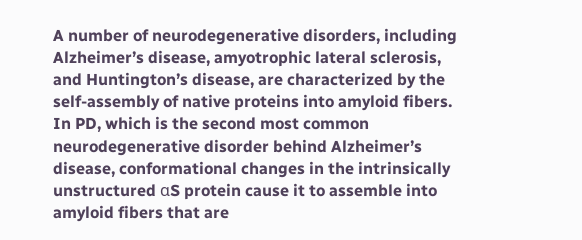A number of neurodegenerative disorders, including Alzheimer’s disease, amyotrophic lateral sclerosis, and Huntington’s disease, are characterized by the self-assembly of native proteins into amyloid fibers. In PD, which is the second most common neurodegenerative disorder behind Alzheimer’s disease, conformational changes in the intrinsically unstructured αS protein cause it to assemble into amyloid fibers that are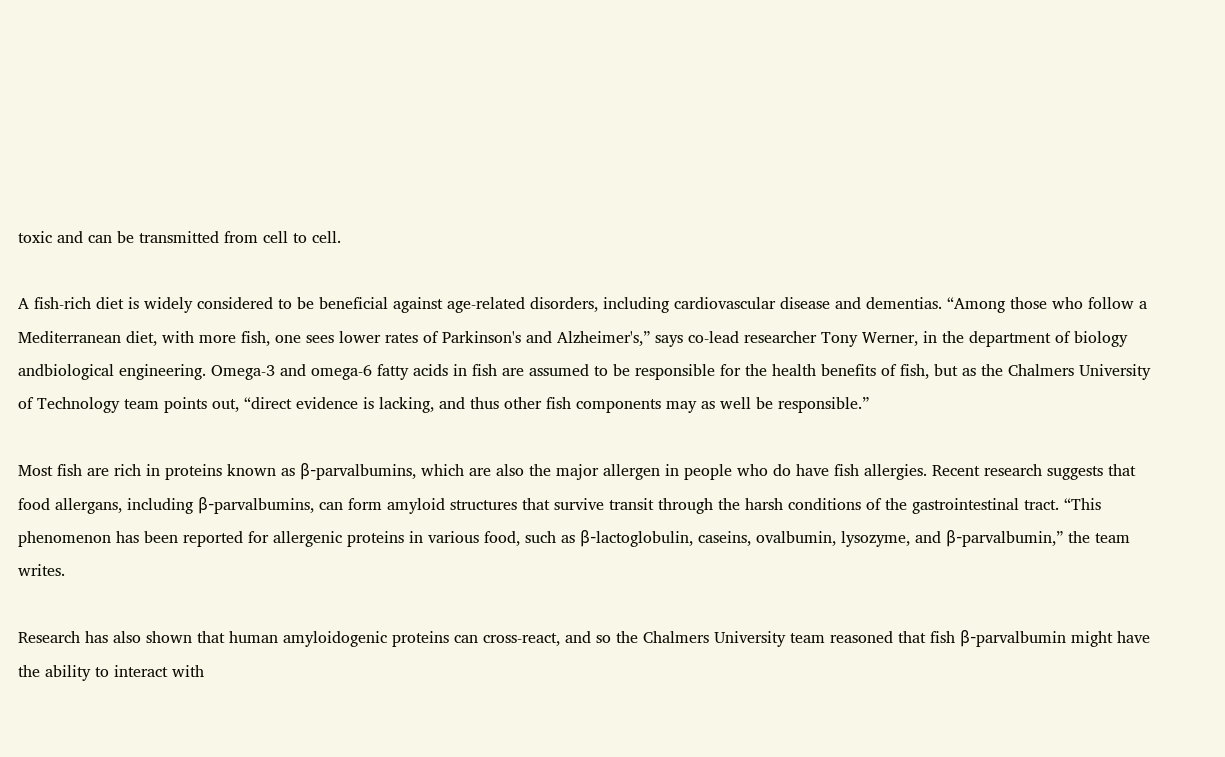toxic and can be transmitted from cell to cell.

A fish-rich diet is widely considered to be beneficial against age-related disorders, including cardiovascular disease and dementias. “Among those who follow a Mediterranean diet, with more fish, one sees lower rates of Parkinson's and Alzheimer's,” says co-lead researcher Tony Werner, in the department of biology andbiological engineering. Omega-3 and omega-6 fatty acids in fish are assumed to be responsible for the health benefits of fish, but as the Chalmers University of Technology team points out, “direct evidence is lacking, and thus other fish components may as well be responsible.”

Most fish are rich in proteins known as β-parvalbumins, which are also the major allergen in people who do have fish allergies. Recent research suggests that food allergans, including β-parvalbumins, can form amyloid structures that survive transit through the harsh conditions of the gastrointestinal tract. “This phenomenon has been reported for allergenic proteins in various food, such as β-lactoglobulin, caseins, ovalbumin, lysozyme, and β-parvalbumin,” the team writes.

Research has also shown that human amyloidogenic proteins can cross-react, and so the Chalmers University team reasoned that fish β-parvalbumin might have the ability to interact with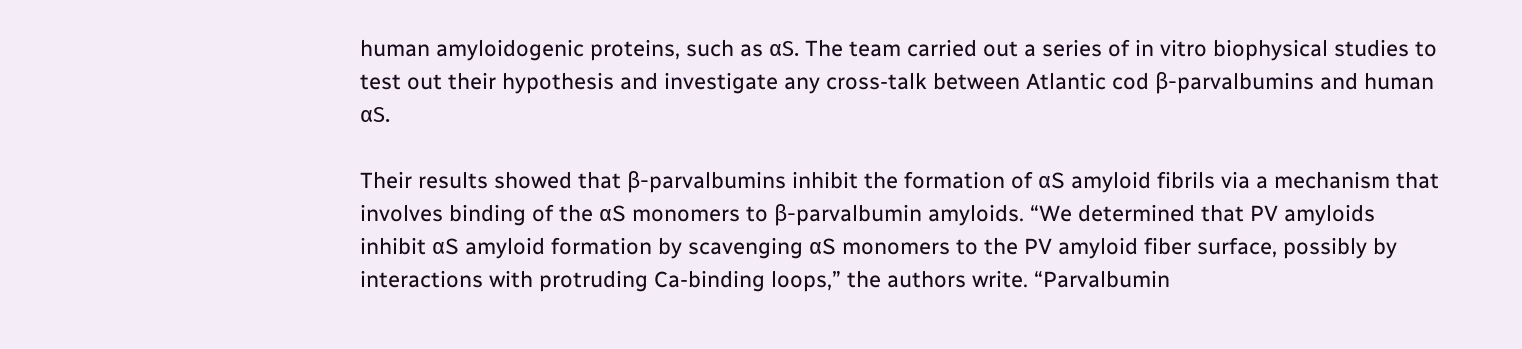human amyloidogenic proteins, such as αS. The team carried out a series of in vitro biophysical studies to test out their hypothesis and investigate any cross-talk between Atlantic cod β-parvalbumins and human αS.

Their results showed that β-parvalbumins inhibit the formation of αS amyloid fibrils via a mechanism that involves binding of the αS monomers to β-parvalbumin amyloids. “We determined that PV amyloids inhibit αS amyloid formation by scavenging αS monomers to the PV amyloid fiber surface, possibly by interactions with protruding Ca-binding loops,” the authors write. “Parvalbumin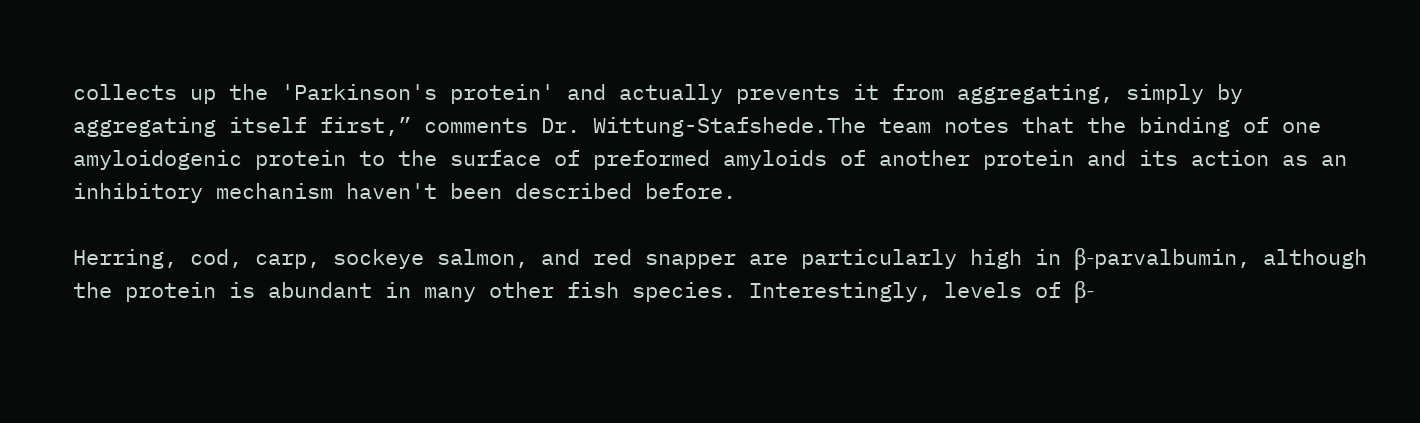collects up the 'Parkinson's protein' and actually prevents it from aggregating, simply by aggregating itself first,” comments Dr. Wittung-Stafshede.The team notes that the binding of one amyloidogenic protein to the surface of preformed amyloids of another protein and its action as an inhibitory mechanism haven't been described before.

Herring, cod, carp, sockeye salmon, and red snapper are particularly high in β-parvalbumin, although the protein is abundant in many other fish species. Interestingly, levels of β-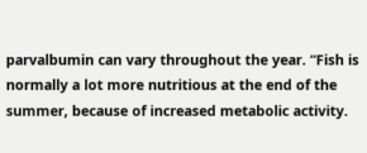parvalbumin can vary throughout the year. “Fish is normally a lot more nutritious at the end of the summer, because of increased metabolic activity.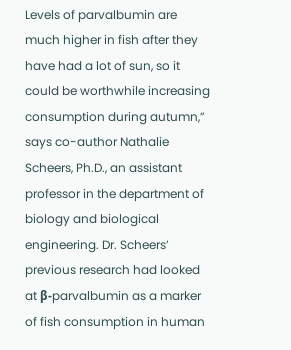Levels of parvalbumin are much higher in fish after they have had a lot of sun, so it could be worthwhile increasing consumption during autumn,” says co-author Nathalie Scheers, Ph.D., an assistant professor in the department of biology and biological engineering. Dr. Scheers’ previous research had looked at β-parvalbumin as a marker of fish consumption in human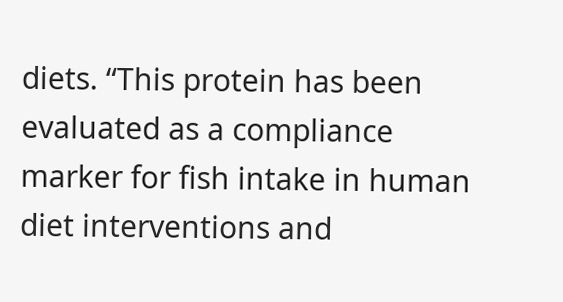diets. “This protein has been evaluated as a compliance marker for fish intake in human diet interventions and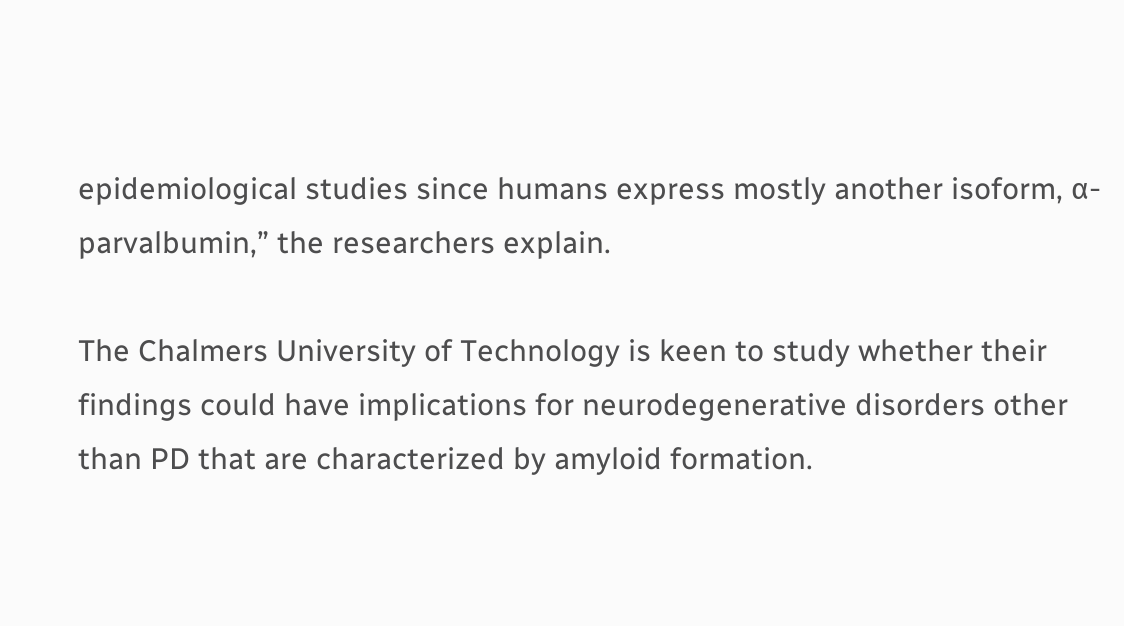epidemiological studies since humans express mostly another isoform, α-parvalbumin,” the researchers explain.

The Chalmers University of Technology is keen to study whether their findings could have implications for neurodegenerative disorders other than PD that are characterized by amyloid formation.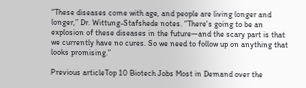“These diseases come with age, and people are living longer and longer,” Dr. Wittung-Stafshede notes. “There's going to be an explosion of these diseases in the future—and the scary part is that we currently have no cures. So we need to follow up on anything that looks promising.”

Previous articleTop 10 Biotech Jobs Most in Demand over the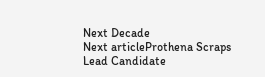Next Decade
Next articleProthena Scraps Lead Candidate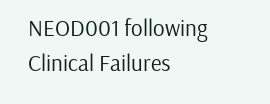NEOD001 following Clinical Failures